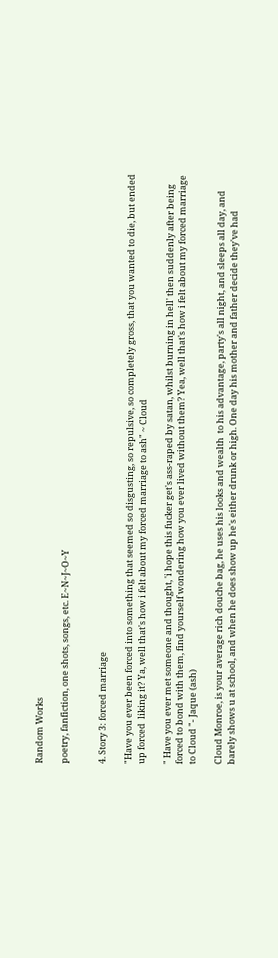Random Works

poetry, fanfiction, one shots, songs, etc. E~N~J~O~Y


4. Story 3: forced marriage

"Have you ever been forced into something that seemed so disgusting, so repulsive, so completely gross, that you wanted to die, but ended up forced  liking it? Ya, well that's how i felt about my forced marriage to ash" ~ Cloud

" Have you ever met someone and thought, 'i hope this fucker get's ass-raped by satan, whilst burning in hell' then suddenly after being forced to bond with them, find yourself wondering how you ever lived without them? Yea, well that's how i felt about my forced marriage to Cloud "- Jaque (ash)

Cloud Monroe, is your average rich douche bag, he uses his looks and wealth  to his advantage, party's all night, and sleeps all day, and barely shows u at school, and when he does show up he's either drunk or high. One day his mother and father decide they've had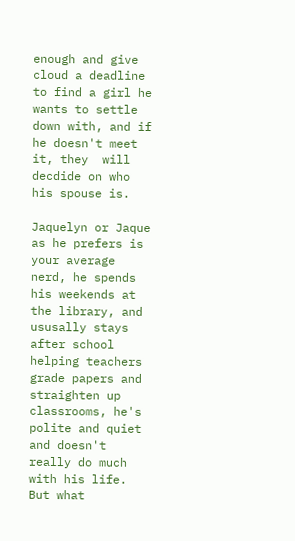enough and give cloud a deadline to find a girl he wants to settle down with, and if he doesn't meet it, they  will decdide on who his spouse is.

Jaquelyn or Jaque as he prefers is your average nerd, he spends his weekends at the library, and ususally stays after school helping teachers grade papers and straighten up classrooms, he's polite and quiet and doesn't really do much with his life. But what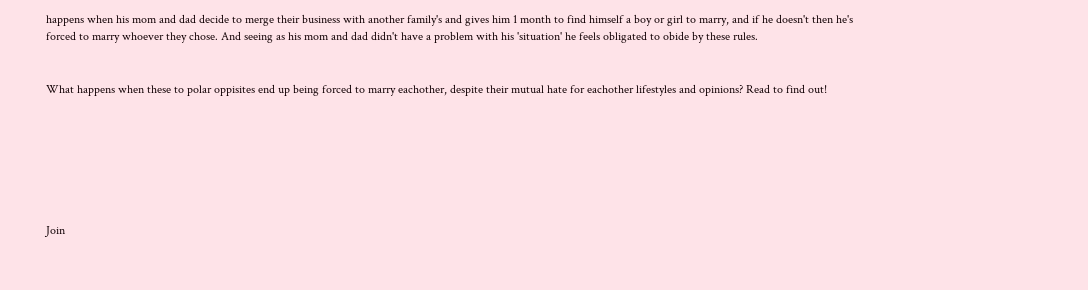happens when his mom and dad decide to merge their business with another family's and gives him 1 month to find himself a boy or girl to marry, and if he doesn't then he's forced to marry whoever they chose. And seeing as his mom and dad didn't have a problem with his 'situation' he feels obligated to obide by these rules.


What happens when these to polar oppisites end up being forced to marry eachother, despite their mutual hate for eachother lifestyles and opinions? Read to find out!







Join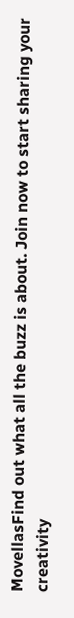MovellasFind out what all the buzz is about. Join now to start sharing your creativity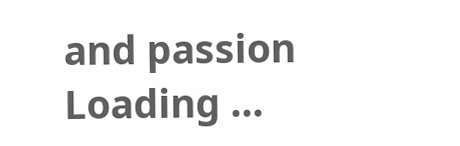and passion
Loading ...